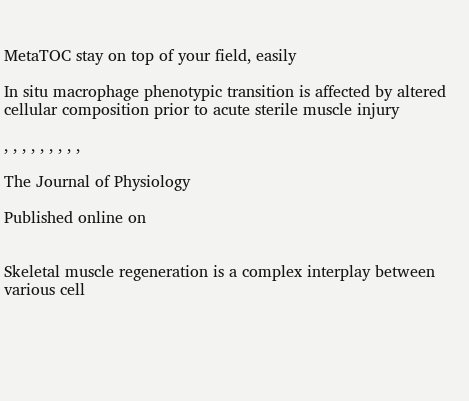MetaTOC stay on top of your field, easily

In situ macrophage phenotypic transition is affected by altered cellular composition prior to acute sterile muscle injury

, , , , , , , , ,

The Journal of Physiology

Published online on


Skeletal muscle regeneration is a complex interplay between various cell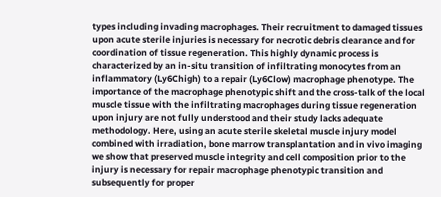types including invading macrophages. Their recruitment to damaged tissues upon acute sterile injuries is necessary for necrotic debris clearance and for coordination of tissue regeneration. This highly dynamic process is characterized by an in‐situ transition of infiltrating monocytes from an inflammatory (Ly6Chigh) to a repair (Ly6Clow) macrophage phenotype. The importance of the macrophage phenotypic shift and the cross‐talk of the local muscle tissue with the infiltrating macrophages during tissue regeneration upon injury are not fully understood and their study lacks adequate methodology. Here, using an acute sterile skeletal muscle injury model combined with irradiation, bone marrow transplantation and in vivo imaging we show that preserved muscle integrity and cell composition prior to the injury is necessary for repair macrophage phenotypic transition and subsequently for proper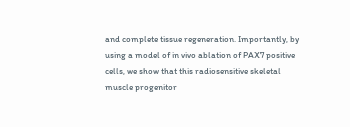and complete tissue regeneration. Importantly, by using a model of in vivo ablation of PAX7 positive cells, we show that this radiosensitive skeletal muscle progenitor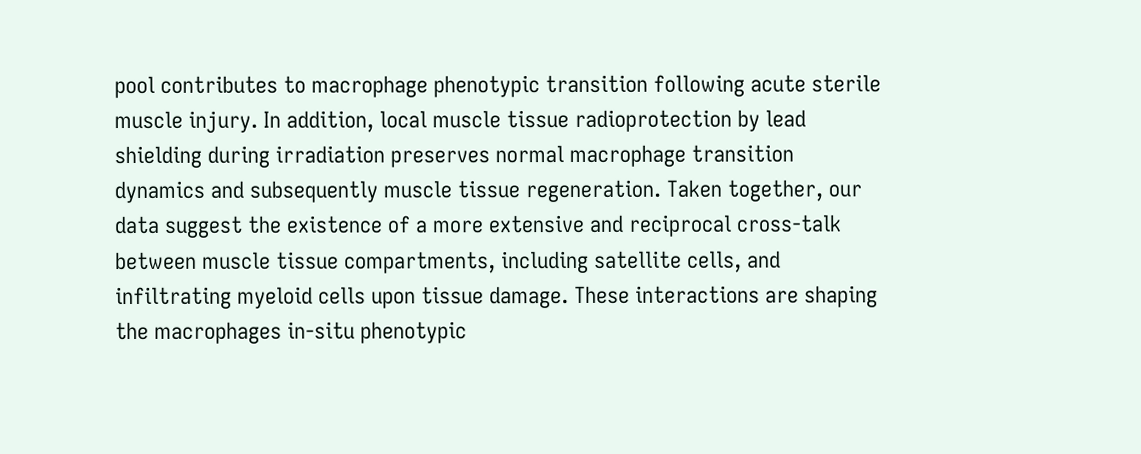pool contributes to macrophage phenotypic transition following acute sterile muscle injury. In addition, local muscle tissue radioprotection by lead shielding during irradiation preserves normal macrophage transition dynamics and subsequently muscle tissue regeneration. Taken together, our data suggest the existence of a more extensive and reciprocal cross‐talk between muscle tissue compartments, including satellite cells, and infiltrating myeloid cells upon tissue damage. These interactions are shaping the macrophages in‐situ phenotypic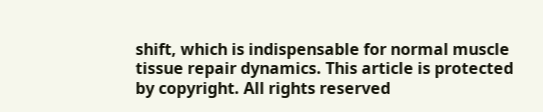shift, which is indispensable for normal muscle tissue repair dynamics. This article is protected by copyright. All rights reserved